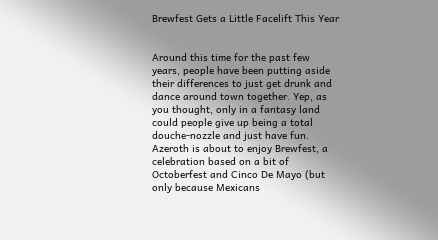Brewfest Gets a Little Facelift This Year


Around this time for the past few years, people have been putting aside their differences to just get drunk and dance around town together. Yep, as you thought, only in a fantasy land could people give up being a total douche-nozzle and just have fun. Azeroth is about to enjoy Brewfest, a celebration based on a bit of Octoberfest and Cinco De Mayo (but only because Mexicans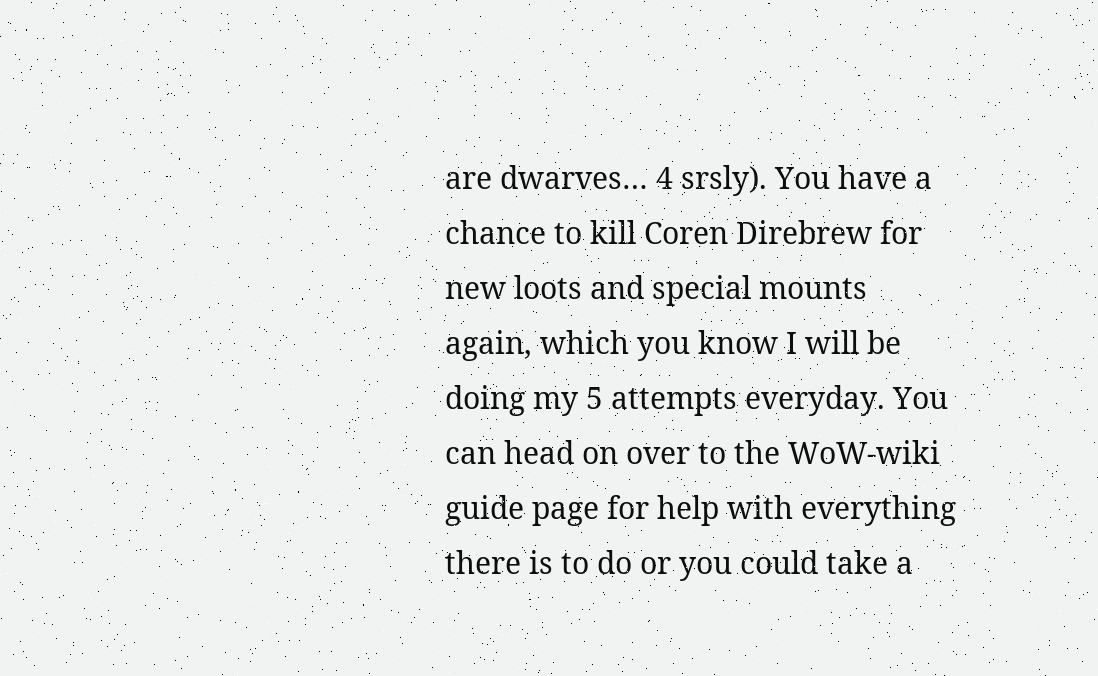are dwarves… 4 srsly). You have a chance to kill Coren Direbrew for new loots and special mounts again, which you know I will be doing my 5 attempts everyday. You can head on over to the WoW-wiki guide page for help with everything there is to do or you could take a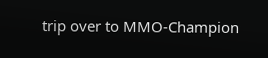trip over to MMO-Champion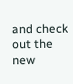and check out the new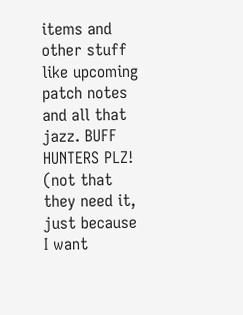items and other stuff like upcoming patch notes and all that jazz. BUFF HUNTERS PLZ! (not that they need it, just because I want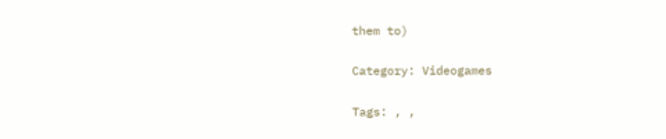them to)

Category: Videogames

Tags: , ,